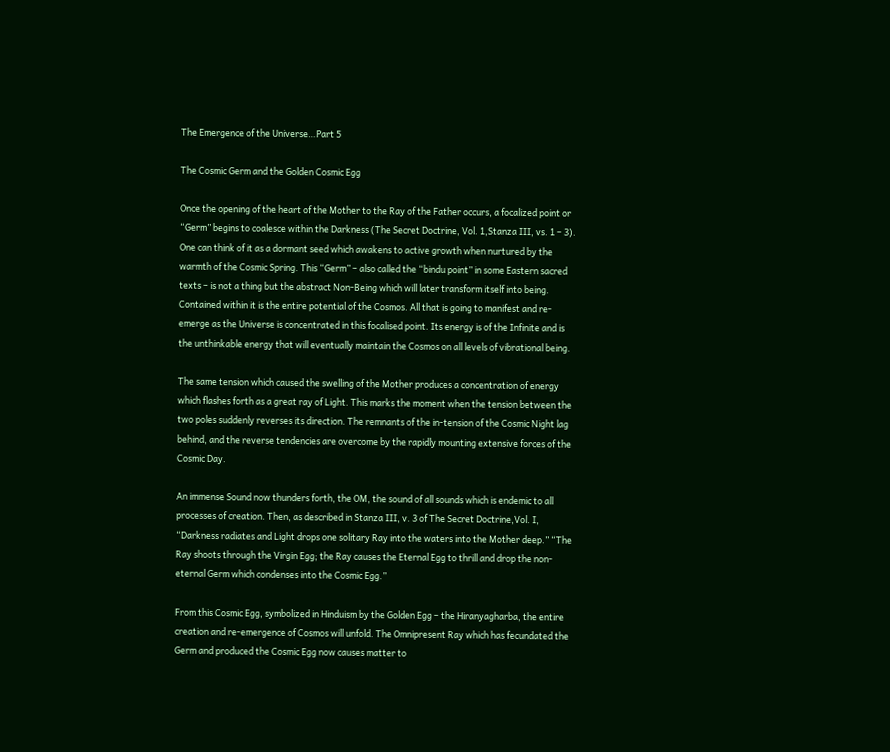The Emergence of the Universe…Part 5

The Cosmic Germ and the Golden Cosmic Egg

Once the opening of the heart of the Mother to the Ray of the Father occurs, a focalized point or “Germ” begins to coalesce within the Darkness (The Secret Doctrine, Vol. 1,Stanza III, vs. 1 – 3). One can think of it as a dormant seed which awakens to active growth when nurtured by the warmth of the Cosmic Spring. This “Germ” – also called the “bindu point” in some Eastern sacred texts – is not a thing but the abstract Non-Being which will later transform itself into being. Contained within it is the entire potential of the Cosmos. All that is going to manifest and re-emerge as the Universe is concentrated in this focalised point. Its energy is of the Infinite and is the unthinkable energy that will eventually maintain the Cosmos on all levels of vibrational being.

The same tension which caused the swelling of the Mother produces a concentration of energy which flashes forth as a great ray of Light. This marks the moment when the tension between the two poles suddenly reverses its direction. The remnants of the in-tension of the Cosmic Night lag behind, and the reverse tendencies are overcome by the rapidly mounting extensive forces of the Cosmic Day.

An immense Sound now thunders forth, the OM, the sound of all sounds which is endemic to all processes of creation. Then, as described in Stanza III, v. 3 of The Secret Doctrine,Vol. I, “Darkness radiates and Light drops one solitary Ray into the waters into the Mother deep.” “The Ray shoots through the Virgin Egg; the Ray causes the Eternal Egg to thrill and drop the non-eternal Germ which condenses into the Cosmic Egg.”

From this Cosmic Egg, symbolized in Hinduism by the Golden Egg – the Hiranyagharba, the entire creation and re-emergence of Cosmos will unfold. The Omnipresent Ray which has fecundated the Germ and produced the Cosmic Egg now causes matter to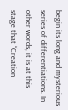begin its long and mysterious series of differentiations. In other words, it is at this stage that “Creation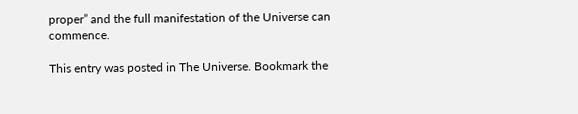proper” and the full manifestation of the Universe can commence.

This entry was posted in The Universe. Bookmark the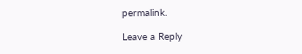permalink.

Leave a Reply